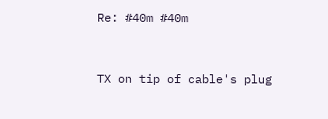Re: #40m #40m


TX on tip of cable's plug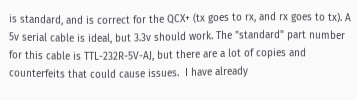is standard, and is correct for the QCX+ (tx goes to rx, and rx goes to tx). A 5v serial cable is ideal, but 3.3v should work. The "standard" part number for this cable is TTL-232R-5V-AJ, but there are a lot of copies and counterfeits that could cause issues.  I have already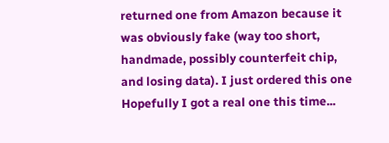returned one from Amazon because it was obviously fake (way too short, handmade, possibly counterfeit chip, and losing data). I just ordered this one
Hopefully I got a real one this time...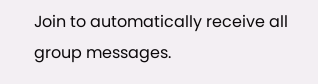Join to automatically receive all group messages.